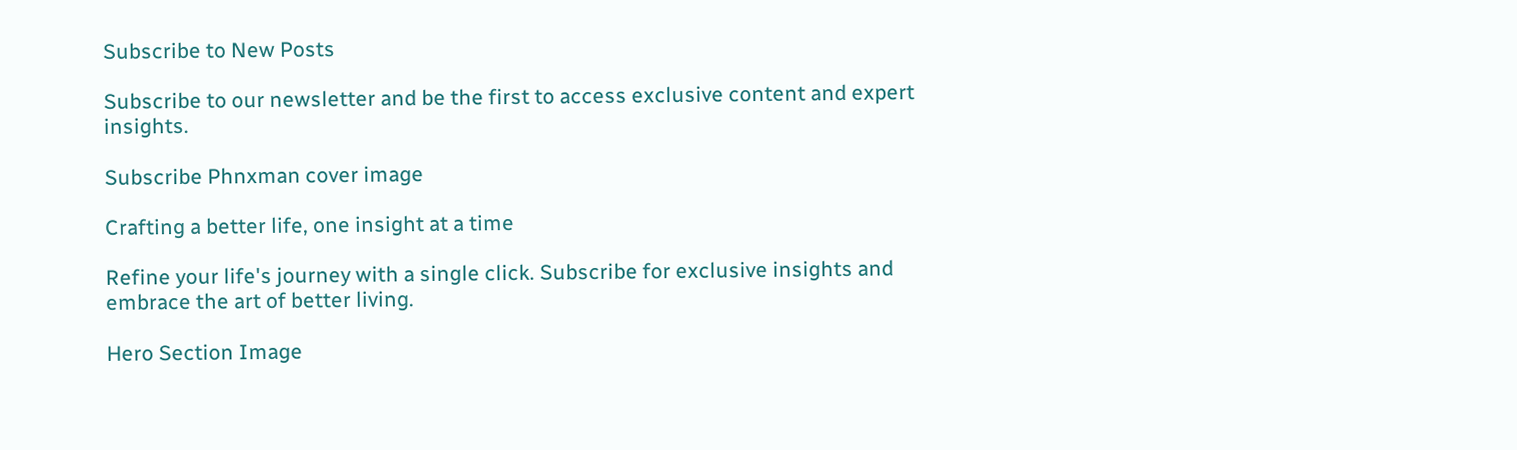Subscribe to New Posts

Subscribe to our newsletter and be the first to access exclusive content and expert insights.

Subscribe Phnxman cover image

Crafting a better life, one insight at a time

Refine your life's journey with a single click. Subscribe for exclusive insights and embrace the art of better living.

Hero Section Image